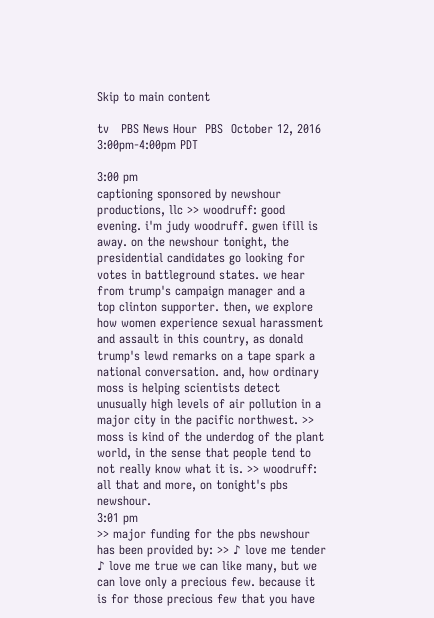Skip to main content

tv   PBS News Hour  PBS  October 12, 2016 3:00pm-4:00pm PDT

3:00 pm
captioning sponsored by newshour productions, llc >> woodruff: good evening. i'm judy woodruff. gwen ifill is away. on the newshour tonight, the presidential candidates go looking for votes in battleground states. we hear from trump's campaign manager and a top clinton supporter. then, we explore how women experience sexual harassment and assault in this country, as donald trump's lewd remarks on a tape spark a national conversation. and, how ordinary moss is helping scientists detect unusually high levels of air pollution in a major city in the pacific northwest. >> moss is kind of the underdog of the plant world, in the sense that people tend to not really know what it is. >> woodruff: all that and more, on tonight's pbs newshour.
3:01 pm
>> major funding for the pbs newshour has been provided by: >> ♪ love me tender ♪ love me true we can like many, but we can love only a precious few. because it is for those precious few that you have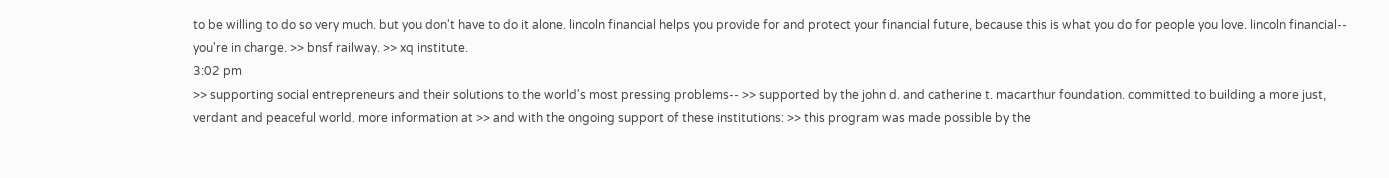to be willing to do so very much. but you don't have to do it alone. lincoln financial helps you provide for and protect your financial future, because this is what you do for people you love. lincoln financial-- you're in charge. >> bnsf railway. >> xq institute.
3:02 pm
>> supporting social entrepreneurs and their solutions to the world's most pressing problems-- >> supported by the john d. and catherine t. macarthur foundation. committed to building a more just, verdant and peaceful world. more information at >> and with the ongoing support of these institutions: >> this program was made possible by the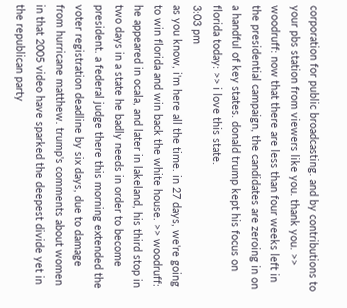corporation for public broadcasting. and by contributions to your pbs station from viewers like you. thank you. >> woodruff: now that there are less than four weeks left in the presidential campaign, the candidates are zeroing in on a handful of key states. donald trump kept his focus on florida today: >> i love this state.
3:03 pm
as you know, i'm here all the time. in 27 days, we're going to win florida and win back the white house. >> woodruff: he appeared in ocala, and later in lakeland, his third stop in two days in a state he badly needs in order to become president. a federal judge there this morning extended the voter registration deadline by six days, due to damage from hurricane matthew. trump's comments about women in that 2005 video have sparked the deepest divide yet in the republican party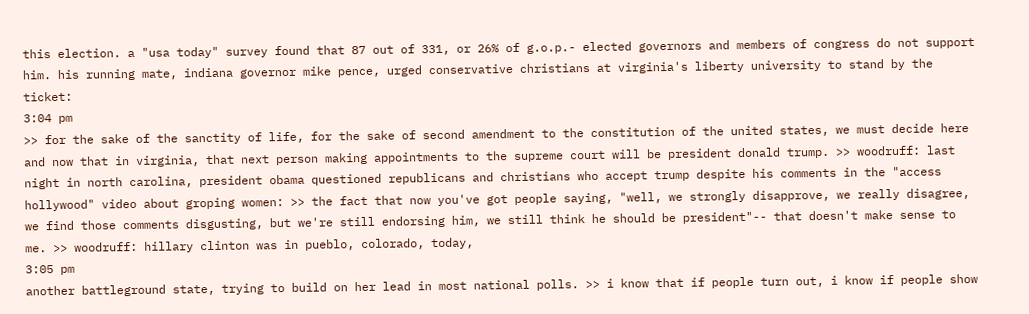this election. a "usa today" survey found that 87 out of 331, or 26% of g.o.p.- elected governors and members of congress do not support him. his running mate, indiana governor mike pence, urged conservative christians at virginia's liberty university to stand by the ticket:
3:04 pm
>> for the sake of the sanctity of life, for the sake of second amendment to the constitution of the united states, we must decide here and now that in virginia, that next person making appointments to the supreme court will be president donald trump. >> woodruff: last night in north carolina, president obama questioned republicans and christians who accept trump despite his comments in the "access hollywood" video about groping women: >> the fact that now you've got people saying, "well, we strongly disapprove, we really disagree, we find those comments disgusting, but we're still endorsing him, we still think he should be president"-- that doesn't make sense to me. >> woodruff: hillary clinton was in pueblo, colorado, today,
3:05 pm
another battleground state, trying to build on her lead in most national polls. >> i know that if people turn out, i know if people show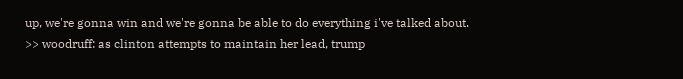up, we're gonna win and we're gonna be able to do everything i've talked about. >> woodruff: as clinton attempts to maintain her lead, trump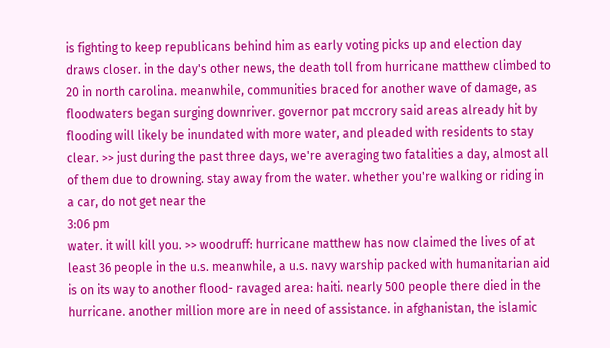is fighting to keep republicans behind him as early voting picks up and election day draws closer. in the day's other news, the death toll from hurricane matthew climbed to 20 in north carolina. meanwhile, communities braced for another wave of damage, as floodwaters began surging downriver. governor pat mccrory said areas already hit by flooding will likely be inundated with more water, and pleaded with residents to stay clear. >> just during the past three days, we're averaging two fatalities a day, almost all of them due to drowning. stay away from the water. whether you're walking or riding in a car, do not get near the
3:06 pm
water. it will kill you. >> woodruff: hurricane matthew has now claimed the lives of at least 36 people in the u.s. meanwhile, a u.s. navy warship packed with humanitarian aid is on its way to another flood- ravaged area: haiti. nearly 500 people there died in the hurricane. another million more are in need of assistance. in afghanistan, the islamic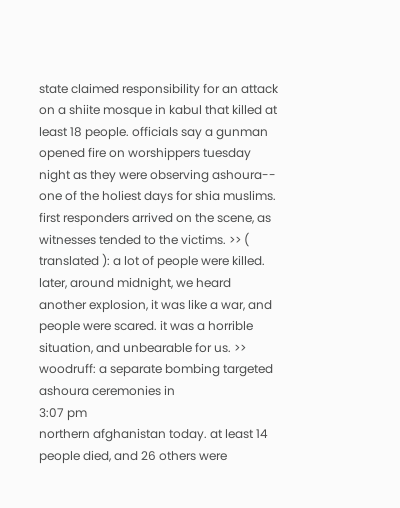state claimed responsibility for an attack on a shiite mosque in kabul that killed at least 18 people. officials say a gunman opened fire on worshippers tuesday night as they were observing ashoura-- one of the holiest days for shia muslims. first responders arrived on the scene, as witnesses tended to the victims. >> ( translated ): a lot of people were killed. later, around midnight, we heard another explosion, it was like a war, and people were scared. it was a horrible situation, and unbearable for us. >> woodruff: a separate bombing targeted ashoura ceremonies in
3:07 pm
northern afghanistan today. at least 14 people died, and 26 others were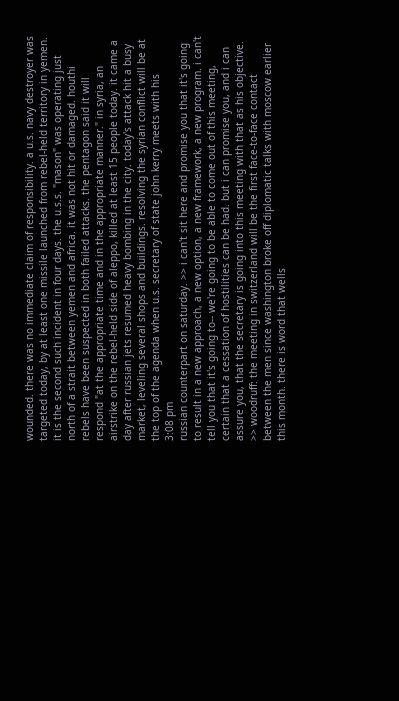wounded. there was no immediate claim of responsibility. a u.s. navy destroyer was targeted today, by at least one missile launched from rebel-held territory in yemen. it is the second such incident in four days. the u.s.s. "mason" was operating just north of a strait between yemen and africa. it was not hit or damaged. houthi rebels have been suspected in both failed attacks. the pentagon said it will respond "at the appropriate time and in the appropriate manner." in syria, an airstrike on the rebel-held side of aleppo, killed at least 15 people today. it came a day after russian jets resumed heavy bombing in the city. today's attack hit a busy market, leveling several shops and buildings. resolving the syrian conflict will be at the top of the agenda when u.s. secretary of state john kerry meets with his
3:08 pm
russian counterpart on saturday. >> i can't sit here and promise you that it's going to result in a new approach, a new option, a new framework, a new program. i can't tell you that it's going to-- we're going to be able to come out of this meeting, certain that a cessation of hostilities can be had. but i can promise you, and i can assure you, that the secretary is going into this meeting with that as his objective. >> woodruff: the meeting in switzerland will be the first face-to-face contact between the men since washington broke off diplomatic talks with moscow earlier this month. there is word that wells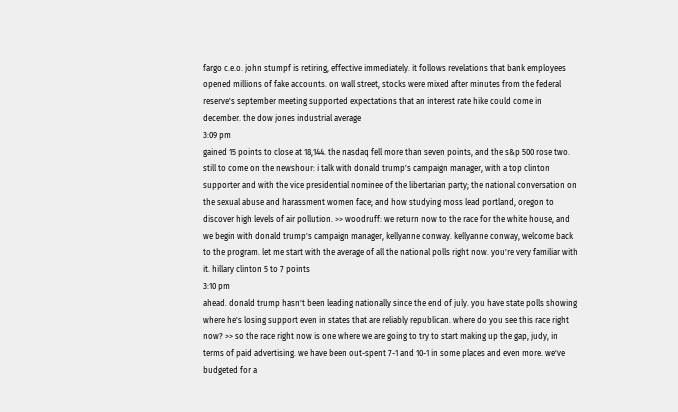fargo c.e.o. john stumpf is retiring, effective immediately. it follows revelations that bank employees opened millions of fake accounts. on wall street, stocks were mixed after minutes from the federal reserve's september meeting supported expectations that an interest rate hike could come in december. the dow jones industrial average
3:09 pm
gained 15 points to close at 18,144. the nasdaq fell more than seven points, and the s&p 500 rose two. still to come on the newshour: i talk with donald trump's campaign manager, with a top clinton supporter and with the vice presidential nominee of the libertarian party; the national conversation on the sexual abuse and harassment women face; and how studying moss lead portland, oregon to discover high levels of air pollution. >> woodruff: we return now to the race for the white house, and we begin with donald trump's campaign manager, kellyanne conway. kellyanne conway, welcome back to the program. let me start with the average of all the national polls right now. you're very familiar with it. hillary clinton 5 to 7 points
3:10 pm
ahead. donald trump hasn't been leading nationally since the end of july. you have state polls showing where he's losing support even in states that are reliably republican. where do you see this race right now? >> so the race right now is one where we are going to try to start making up the gap, judy, in terms of paid advertising. we have been out-spent 7-1 and 10-1 in some places and even more. we've budgeted for a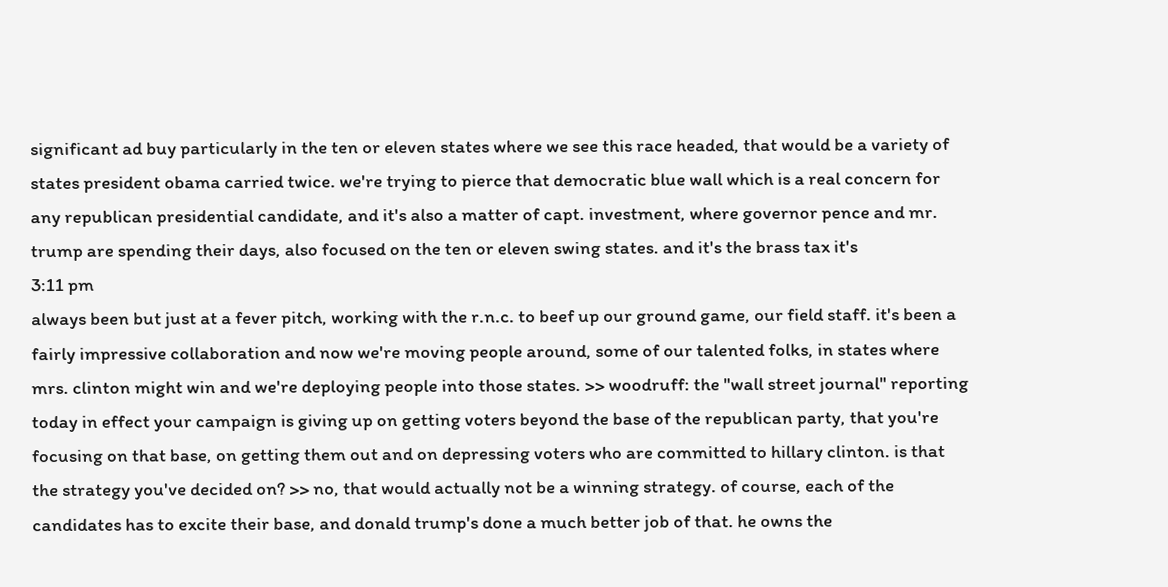significant ad buy particularly in the ten or eleven states where we see this race headed, that would be a variety of states president obama carried twice. we're trying to pierce that democratic blue wall which is a real concern for any republican presidential candidate, and it's also a matter of capt. investment, where governor pence and mr. trump are spending their days, also focused on the ten or eleven swing states. and it's the brass tax it's
3:11 pm
always been but just at a fever pitch, working with the r.n.c. to beef up our ground game, our field staff. it's been a fairly impressive collaboration and now we're moving people around, some of our talented folks, in states where mrs. clinton might win and we're deploying people into those states. >> woodruff: the "wall street journal" reporting today in effect your campaign is giving up on getting voters beyond the base of the republican party, that you're focusing on that base, on getting them out and on depressing voters who are committed to hillary clinton. is that the strategy you've decided on? >> no, that would actually not be a winning strategy. of course, each of the candidates has to excite their base, and donald trump's done a much better job of that. he owns the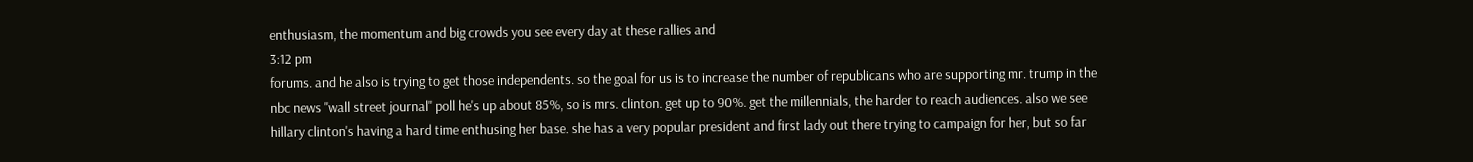enthusiasm, the momentum and big crowds you see every day at these rallies and
3:12 pm
forums. and he also is trying to get those independents. so the goal for us is to increase the number of republicans who are supporting mr. trump in the nbc news "wall street journal" poll he's up about 85%, so is mrs. clinton. get up to 90%. get the millennials, the harder to reach audiences. also we see hillary clinton's having a hard time enthusing her base. she has a very popular president and first lady out there trying to campaign for her, but so far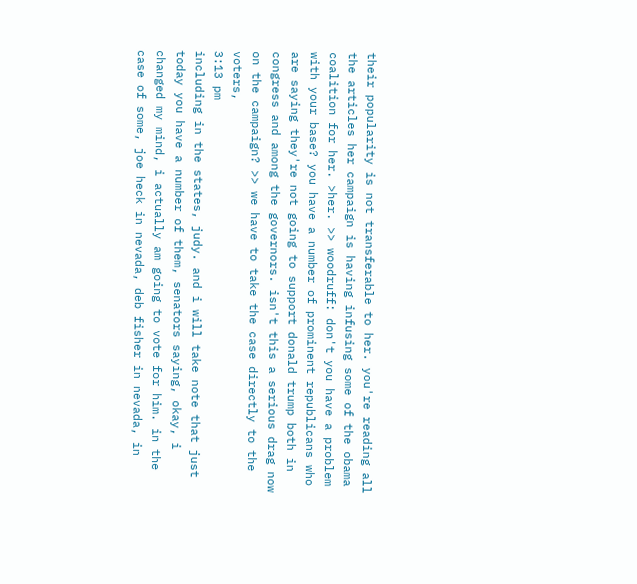their popularity is not transferable to her. you're reading all the articles her campaign is having infusing some of the obama coalition for her. >her. >> woodruff: don't you have a problem with your base? you have a number of prominent republicans who are saying they're not going to support donald trump both in congress and among the governors. isn't this a serious drag now on the campaign? >> we have to take the case directly to the voters,
3:13 pm
including in the states, judy. and i will take note that just today you have a number of them, senators saying, okay, i changed my mind, i actually am going to vote for him. in the case of some, joe heck in nevada, deb fisher in nevada, in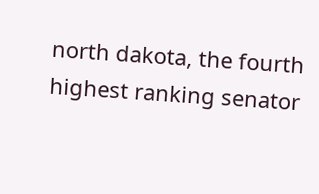north dakota, the fourth highest ranking senator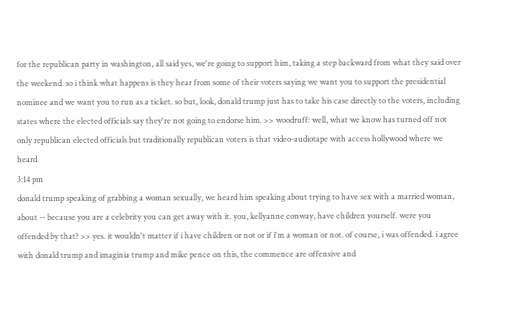for the republican party in washington, all said yes, we're going to support him, taking a step backward from what they said over the weekend. so i think what happens is they hear from some of their voters saying we want you to support the presidential nominee and we want you to run as a ticket. so but, look, donald trump just has to take his case directly to the voters, including states where the elected officials say they're not going to endorse him. >> woodruff: well, what we know has turned off not only republican elected officials but traditionally republican voters is that video-audiotape with access hollywood where we heard
3:14 pm
donald trump speaking of grabbing a woman sexually, we heard him speaking about trying to have sex with a married woman, about -- because you are a celebrity you can get away with it. you, kellyanne conway, have children yourself. were you offended by that? >> yes. it wouldn't matter if i have children or not or if i'm a woman or not. of course, i was offended. i agree with donald trump and imaginia trump and mike pence on this, the commence are offensive and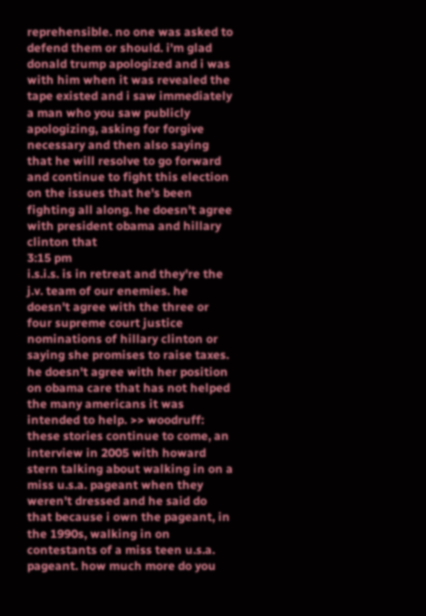reprehensible. no one was asked to defend them or should. i'm glad donald trump apologized and i was with him when it was revealed the tape existed and i saw immediately a man who you saw publicly apologizing, asking for forgive necessary and then also saying that he will resolve to go forward and continue to fight this election on the issues that he's been fighting all along. he doesn't agree with president obama and hillary clinton that
3:15 pm
i.s.i.s. is in retreat and they're the j.v. team of our enemies. he doesn't agree with the three or four supreme court justice nominations of hillary clinton or saying she promises to raise taxes. he doesn't agree with her position on obama care that has not helped the many americans it was intended to help. >> woodruff: these stories continue to come, an interview in 2005 with howard stern talking about walking in on a miss u.s.a. pageant when they weren't dressed and he said do that because i own the pageant, in the 1990s, walking in on contestants of a miss teen u.s.a. pageant. how much more do you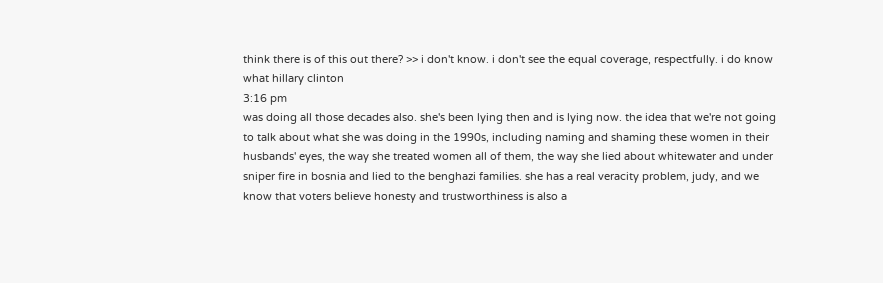think there is of this out there? >> i don't know. i don't see the equal coverage, respectfully. i do know what hillary clinton
3:16 pm
was doing all those decades also. she's been lying then and is lying now. the idea that we're not going to talk about what she was doing in the 1990s, including naming and shaming these women in their husbands' eyes, the way she treated women all of them, the way she lied about whitewater and under sniper fire in bosnia and lied to the benghazi families. she has a real veracity problem, judy, and we know that voters believe honesty and trustworthiness is also a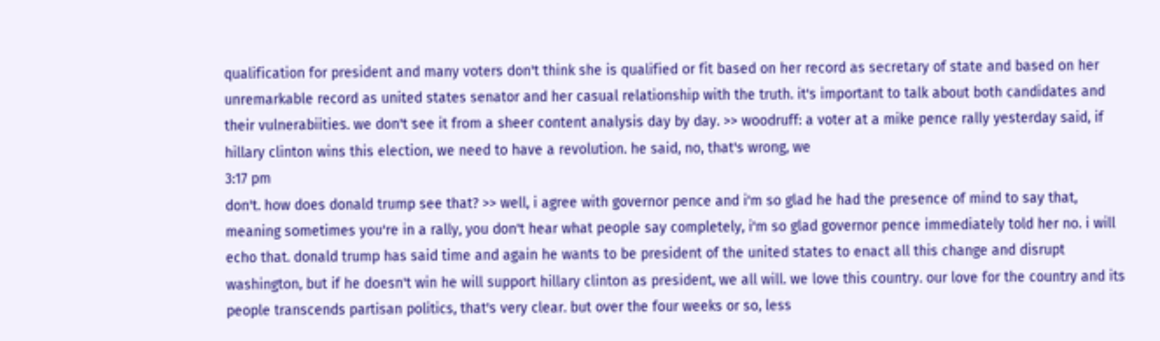qualification for president and many voters don't think she is qualified or fit based on her record as secretary of state and based on her unremarkable record as united states senator and her casual relationship with the truth. it's important to talk about both candidates and their vulnerabiities. we don't see it from a sheer content analysis day by day. >> woodruff: a voter at a mike pence rally yesterday said, if hillary clinton wins this election, we need to have a revolution. he said, no, that's wrong, we
3:17 pm
don't. how does donald trump see that? >> well, i agree with governor pence and i'm so glad he had the presence of mind to say that, meaning sometimes you're in a rally, you don't hear what people say completely, i'm so glad governor pence immediately told her no. i will echo that. donald trump has said time and again he wants to be president of the united states to enact all this change and disrupt washington, but if he doesn't win he will support hillary clinton as president, we all will. we love this country. our love for the country and its people transcends partisan politics, that's very clear. but over the four weeks or so, less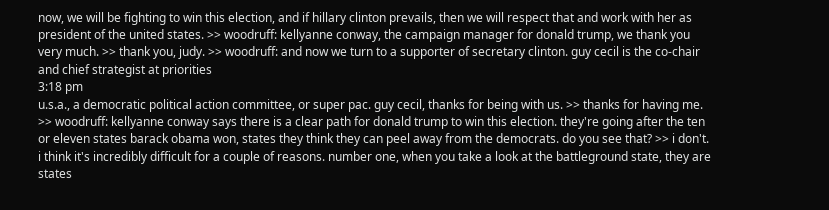now, we will be fighting to win this election, and if hillary clinton prevails, then we will respect that and work with her as president of the united states. >> woodruff: kellyanne conway, the campaign manager for donald trump, we thank you very much. >> thank you, judy. >> woodruff: and now we turn to a supporter of secretary clinton. guy cecil is the co-chair and chief strategist at priorities
3:18 pm
u.s.a., a democratic political action committee, or super pac. guy cecil, thanks for being with us. >> thanks for having me. >> woodruff: kellyanne conway says there is a clear path for donald trump to win this election. they're going after the ten or eleven states barack obama won, states they think they can peel away from the democrats. do you see that? >> i don't. i think it's incredibly difficult for a couple of reasons. number one, when you take a look at the battleground state, they are states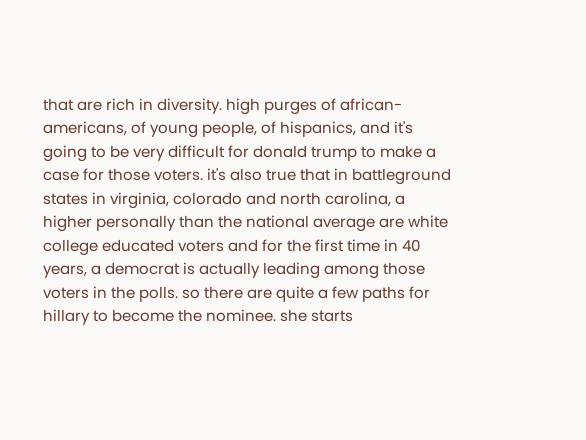that are rich in diversity. high purges of african-americans, of young people, of hispanics, and it's going to be very difficult for donald trump to make a case for those voters. it's also true that in battleground states in virginia, colorado and north carolina, a higher personally than the national average are white college educated voters and for the first time in 40 years, a democrat is actually leading among those voters in the polls. so there are quite a few paths for hillary to become the nominee. she starts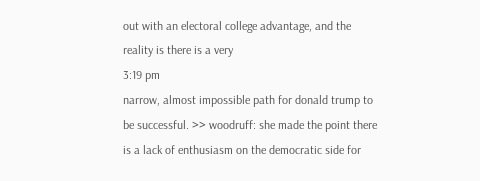out with an electoral college advantage, and the reality is there is a very
3:19 pm
narrow, almost impossible path for donald trump to be successful. >> woodruff: she made the point there is a lack of enthusiasm on the democratic side for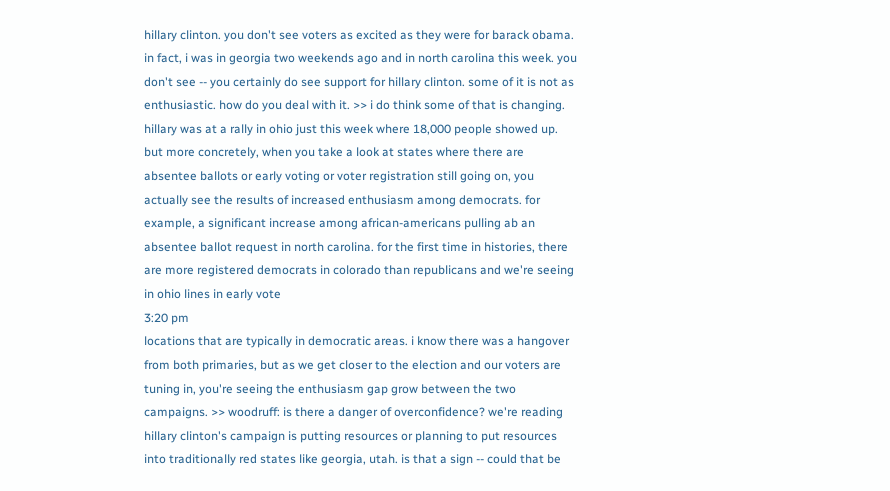hillary clinton. you don't see voters as excited as they were for barack obama. in fact, i was in georgia two weekends ago and in north carolina this week. you don't see -- you certainly do see support for hillary clinton. some of it is not as enthusiastic. how do you deal with it. >> i do think some of that is changing. hillary was at a rally in ohio just this week where 18,000 people showed up. but more concretely, when you take a look at states where there are absentee ballots or early voting or voter registration still going on, you actually see the results of increased enthusiasm among democrats. for example, a significant increase among african-americans pulling ab an absentee ballot request in north carolina. for the first time in histories, there are more registered democrats in colorado than republicans and we're seeing in ohio lines in early vote
3:20 pm
locations that are typically in democratic areas. i know there was a hangover from both primaries, but as we get closer to the election and our voters are tuning in, you're seeing the enthusiasm gap grow between the two campaigns. >> woodruff: is there a danger of overconfidence? we're reading hillary clinton's campaign is putting resources or planning to put resources into traditionally red states like georgia, utah. is that a sign -- could that be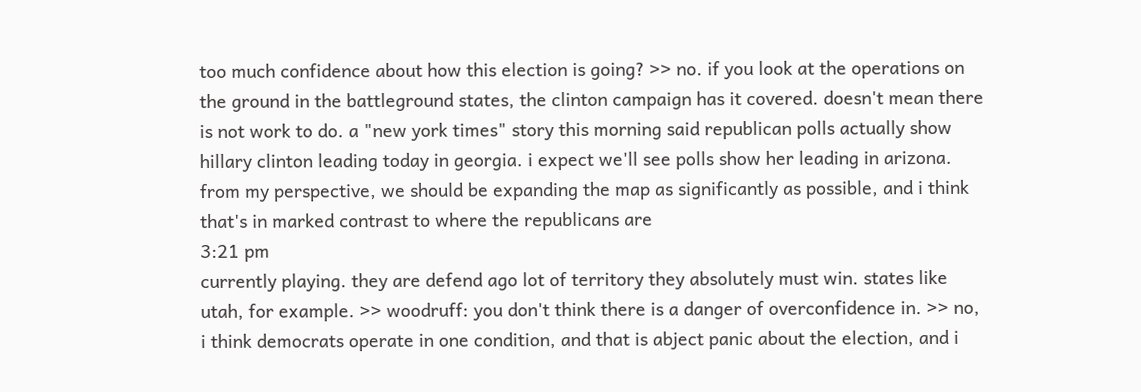too much confidence about how this election is going? >> no. if you look at the operations on the ground in the battleground states, the clinton campaign has it covered. doesn't mean there is not work to do. a "new york times" story this morning said republican polls actually show hillary clinton leading today in georgia. i expect we'll see polls show her leading in arizona. from my perspective, we should be expanding the map as significantly as possible, and i think that's in marked contrast to where the republicans are
3:21 pm
currently playing. they are defend ago lot of territory they absolutely must win. states like utah, for example. >> woodruff: you don't think there is a danger of overconfidence in. >> no, i think democrats operate in one condition, and that is abject panic about the election, and i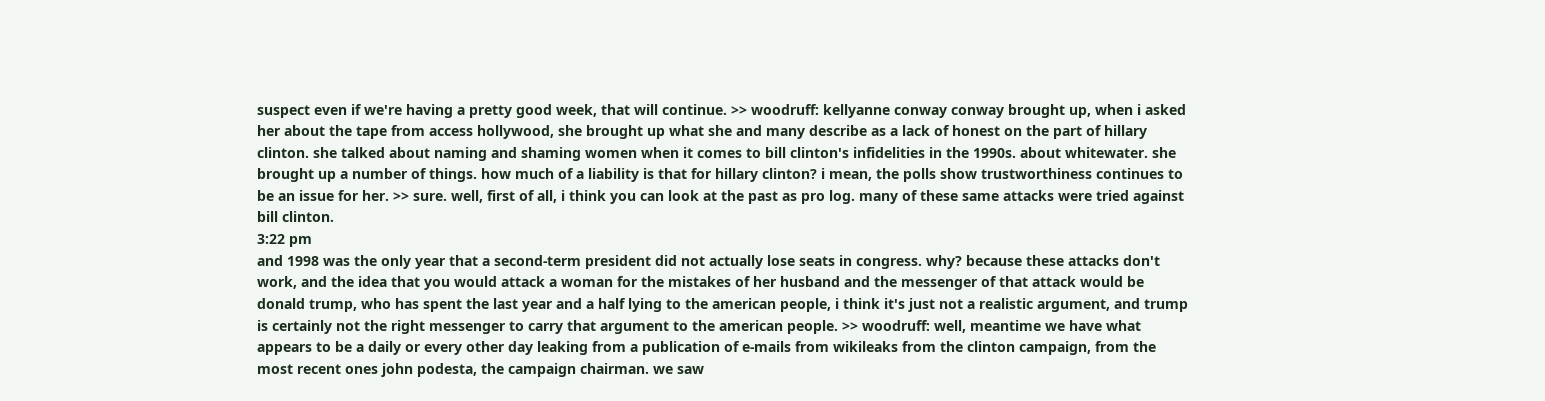suspect even if we're having a pretty good week, that will continue. >> woodruff: kellyanne conway conway brought up, when i asked her about the tape from access hollywood, she brought up what she and many describe as a lack of honest on the part of hillary clinton. she talked about naming and shaming women when it comes to bill clinton's infidelities in the 1990s. about whitewater. she brought up a number of things. how much of a liability is that for hillary clinton? i mean, the polls show trustworthiness continues to be an issue for her. >> sure. well, first of all, i think you can look at the past as pro log. many of these same attacks were tried against bill clinton.
3:22 pm
and 1998 was the only year that a second-term president did not actually lose seats in congress. why? because these attacks don't work, and the idea that you would attack a woman for the mistakes of her husband and the messenger of that attack would be donald trump, who has spent the last year and a half lying to the american people, i think it's just not a realistic argument, and trump is certainly not the right messenger to carry that argument to the american people. >> woodruff: well, meantime we have what appears to be a daily or every other day leaking from a publication of e-mails from wikileaks from the clinton campaign, from the most recent ones john podesta, the campaign chairman. we saw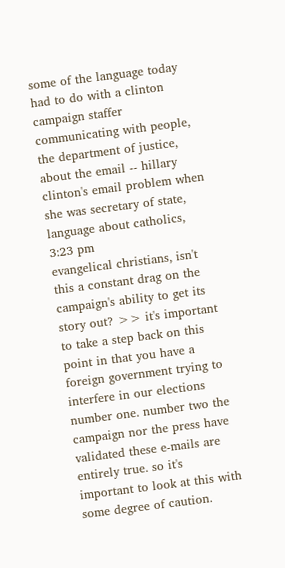some of the language today had to do with a clinton campaign staffer communicating with people, the department of justice, about the email -- hillary clinton's email problem when she was secretary of state, language about catholics,
3:23 pm
evangelical christians, isn't this a constant drag on the campaign's ability to get its story out? >> it's important to take a step back on this point in that you have a foreign government trying to interfere in our elections number one. number two the campaign nor the press have validated these e-mails are entirely true. so it's important to look at this with some degree of caution.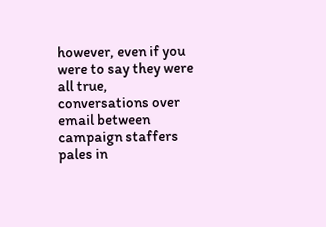however, even if you were to say they were all true, conversations over email between campaign staffers pales in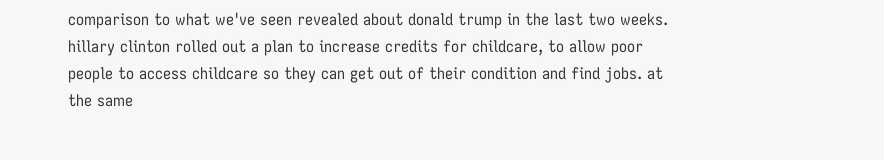comparison to what we've seen revealed about donald trump in the last two weeks. hillary clinton rolled out a plan to increase credits for childcare, to allow poor people to access childcare so they can get out of their condition and find jobs. at the same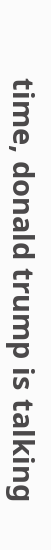time, donald trump is talking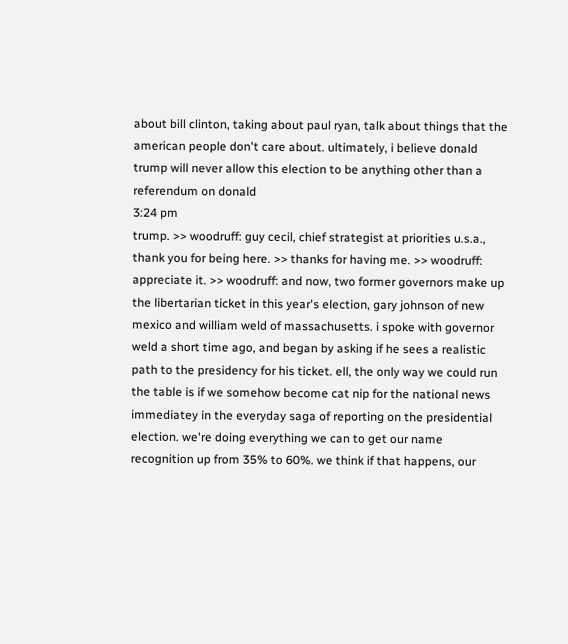about bill clinton, taking about paul ryan, talk about things that the american people don't care about. ultimately, i believe donald trump will never allow this election to be anything other than a referendum on donald
3:24 pm
trump. >> woodruff: guy cecil, chief strategist at priorities u.s.a., thank you for being here. >> thanks for having me. >> woodruff: appreciate it. >> woodruff: and now, two former governors make up the libertarian ticket in this year's election, gary johnson of new mexico and william weld of massachusetts. i spoke with governor weld a short time ago, and began by asking if he sees a realistic path to the presidency for his ticket. ell, the only way we could run the table is if we somehow become cat nip for the national news immediatey in the everyday saga of reporting on the presidential election. we're doing everything we can to get our name recognition up from 35% to 60%. we think if that happens, our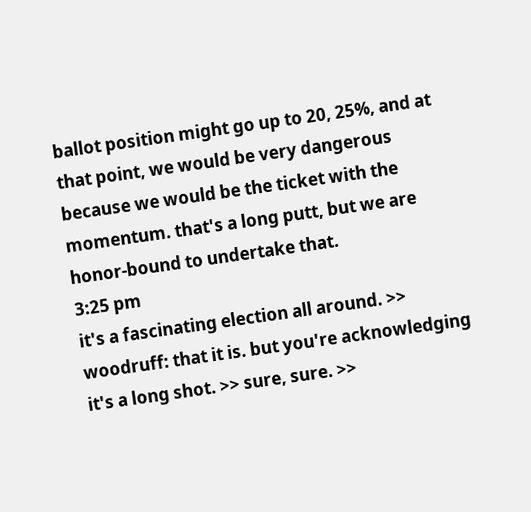ballot position might go up to 20, 25%, and at that point, we would be very dangerous because we would be the ticket with the momentum. that's a long putt, but we are honor-bound to undertake that.
3:25 pm
it's a fascinating election all around. >> woodruff: that it is. but you're acknowledging it's a long shot. >> sure, sure. >>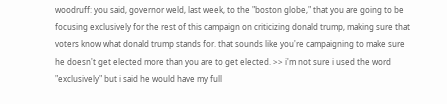woodruff: you said, governor weld, last week, to the "boston globe," that you are going to be focusing exclusively for the rest of this campaign on criticizing donald trump, making sure that voters know what donald trump stands for. that sounds like you're campaigning to make sure he doesn't get elected more than you are to get elected. >> i'm not sure i used the word "exclusively" but i said he would have my full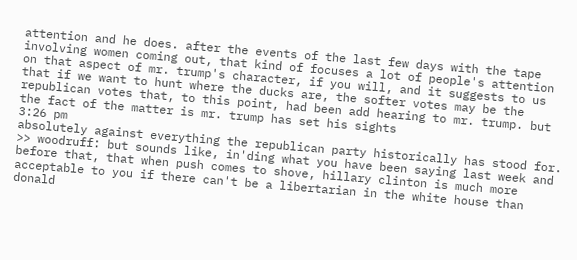attention and he does. after the events of the last few days with the tape involving women coming out, that kind of focuses a lot of people's attention on that aspect of mr. trump's character, if you will, and it suggests to us that if we want to hunt where the ducks are, the softer votes may be the republican votes that, to this point, had been add hearing to mr. trump. but the fact of the matter is mr. trump has set his sights
3:26 pm
absolutely against everything the republican party historically has stood for. >> woodruff: but sounds like, in'ding what you have been saying last week and before that, that when push comes to shove, hillary clinton is much more acceptable to you if there can't be a libertarian in the white house than donald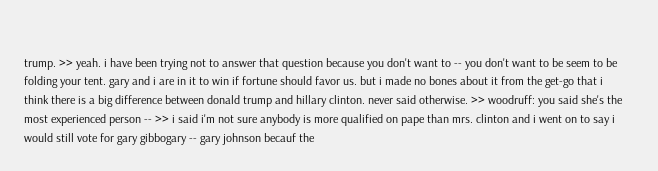trump. >> yeah. i have been trying not to answer that question because you don't want to -- you don't want to be seem to be folding your tent. gary and i are in it to win if fortune should favor us. but i made no bones about it from the get-go that i think there is a big difference between donald trump and hillary clinton. never said otherwise. >> woodruff: you said she's the most experienced person -- >> i said i'm not sure anybody is more qualified on pape than mrs. clinton and i went on to say i would still vote for gary gibbogary -- gary johnson becauf the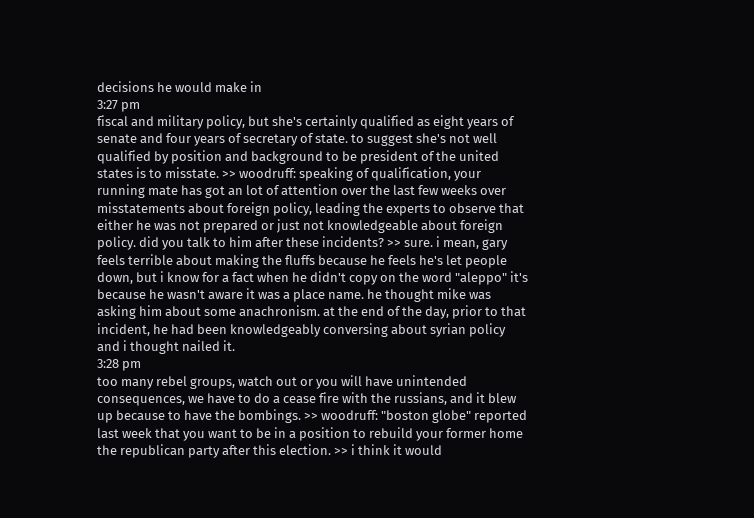decisions he would make in
3:27 pm
fiscal and military policy, but she's certainly qualified as eight years of senate and four years of secretary of state. to suggest she's not well qualified by position and background to be president of the united states is to misstate. >> woodruff: speaking of qualification, your running mate has got an lot of attention over the last few weeks over misstatements about foreign policy, leading the experts to observe that either he was not prepared or just not knowledgeable about foreign policy. did you talk to him after these incidents? >> sure. i mean, gary feels terrible about making the fluffs because he feels he's let people down, but i know for a fact when he didn't copy on the word "aleppo" it's because he wasn't aware it was a place name. he thought mike was asking him about some anachronism. at the end of the day, prior to that incident, he had been knowledgeably conversing about syrian policy and i thought nailed it.
3:28 pm
too many rebel groups, watch out or you will have unintended consequences, we have to do a cease fire with the russians, and it blew up because to have the bombings. >> woodruff: "boston globe" reported last week that you want to be in a position to rebuild your former home the republican party after this election. >> i think it would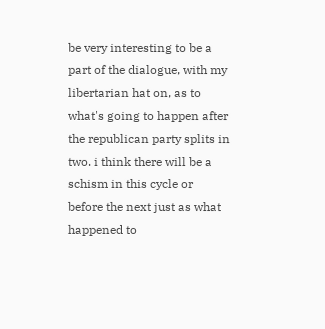be very interesting to be a part of the dialogue, with my libertarian hat on, as to what's going to happen after the republican party splits in two. i think there will be a schism in this cycle or before the next just as what happened to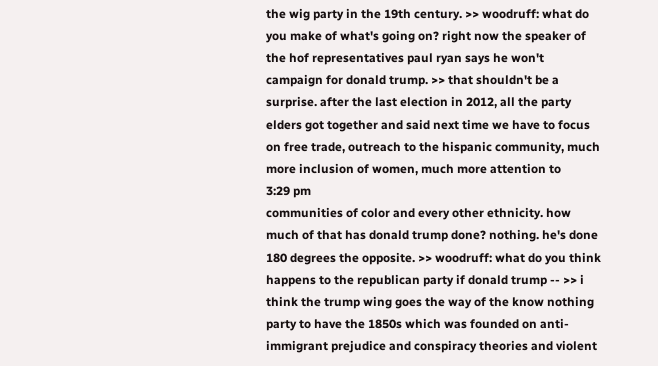the wig party in the 19th century. >> woodruff: what do you make of what's going on? right now the speaker of the hof representatives paul ryan says he won't campaign for donald trump. >> that shouldn't be a surprise. after the last election in 2012, all the party elders got together and said next time we have to focus on free trade, outreach to the hispanic community, much more inclusion of women, much more attention to
3:29 pm
communities of color and every other ethnicity. how much of that has donald trump done? nothing. he's done 180 degrees the opposite. >> woodruff: what do you think happens to the republican party if donald trump -- >> i think the trump wing goes the way of the know nothing party to have the 1850s which was founded on anti-immigrant prejudice and conspiracy theories and violent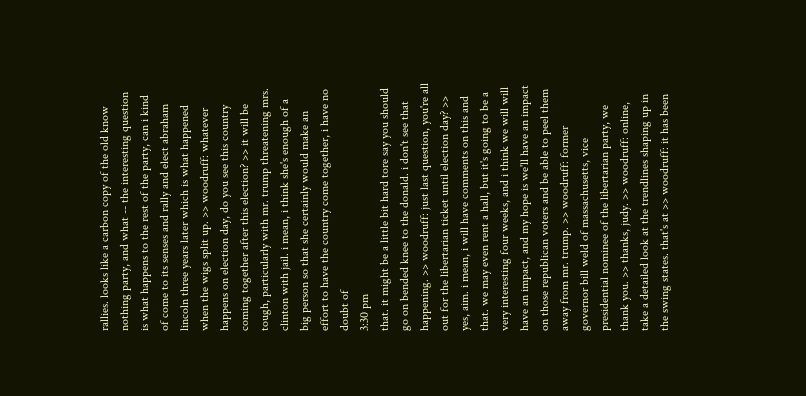rallies. looks like a carbon copy of the old know nothing party, and what -- the interesting question is what happens to the rest of the party, can i kind of come to its senses and rally and elect abraham lincoln three years later which is what happened when the wigs split up. >> woodruff: whatever happens on election day, do you see this country coming together after this election? >> it will be tough, particularly with mr. trump threatening mrs. clinton with jail. i mean, i think she's enough of a big person so that she certainly would make an effort to have the country come together, i have no doubt of
3:30 pm
that. it might be a little bit hard tore say you should go on bended knee to the donald. i don't see that happening. >> woodruff: just last question, you're all out for the libertarian ticket until election day? >> yes, aim. i mean, i will have comments on this and that. we may even rent a hall, but it's going to be a very interesting four weeks, and i think we will will have an impact, and my hope is we'll have an impact on those republican voters and be able to peel them away from mr. trump. >> woodruff: former governor bill weld of massachusetts, vice presidential nominee of the libertarian party, we thank you. >> thanks, judy. >> woodruff: online, take a detailed look at the trendlines shaping up in the swing states. that's at >> woodruff: it has been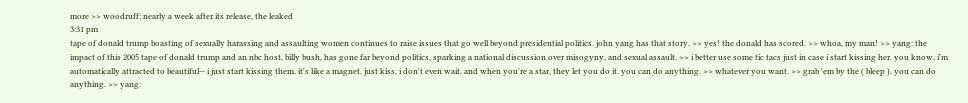more >> woodruff: nearly a week after its release, the leaked
3:31 pm
tape of donald trump boasting of sexually harassing and assaulting women continues to raise issues that go well beyond presidential politics. john yang has that story. >> yes! the donald has scored. >> whoa, my man! >> yang: the impact of this 2005 tape of donald trump and an nbc host, billy bush, has gone far beyond politics, sparking a national discussion over misogyny, and sexual assault. >> i better use some tic tacs just in case i start kissing her. you know, i'm automatically attracted to beautiful-- i just start kissing them. it's like a magnet. just kiss, i don't even wait. and when you're a star, they let you do it. you can do anything. >> whatever you want. >> grab 'em by the ( bleep ). you can do anything. >> yang: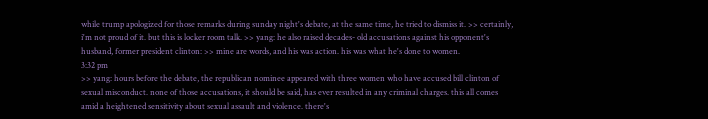while trump apologized for those remarks during sunday night's debate, at the same time, he tried to dismiss it. >> certainly, i'm not proud of it. but this is locker room talk. >> yang: he also raised decades- old accusations against his opponent's husband, former president clinton: >> mine are words, and his was action. his was what he's done to women.
3:32 pm
>> yang: hours before the debate, the republican nominee appeared with three women who have accused bill clinton of sexual misconduct. none of those accusations, it should be said, has ever resulted in any criminal charges. this all comes amid a heightened sensitivity about sexual assault and violence. there's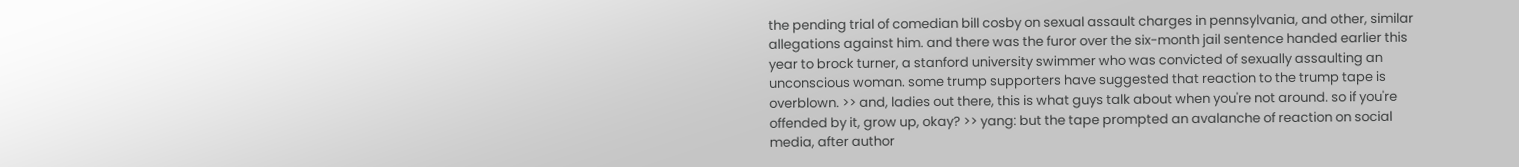the pending trial of comedian bill cosby on sexual assault charges in pennsylvania, and other, similar allegations against him. and there was the furor over the six-month jail sentence handed earlier this year to brock turner, a stanford university swimmer who was convicted of sexually assaulting an unconscious woman. some trump supporters have suggested that reaction to the trump tape is overblown. >> and, ladies out there, this is what guys talk about when you're not around. so if you're offended by it, grow up, okay? >> yang: but the tape prompted an avalanche of reaction on social media, after author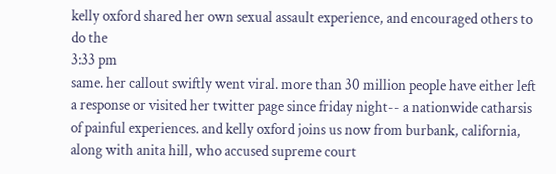kelly oxford shared her own sexual assault experience, and encouraged others to do the
3:33 pm
same. her callout swiftly went viral. more than 30 million people have either left a response or visited her twitter page since friday night-- a nationwide catharsis of painful experiences. and kelly oxford joins us now from burbank, california, along with anita hill, who accused supreme court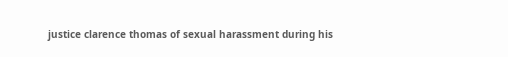justice clarence thomas of sexual harassment during his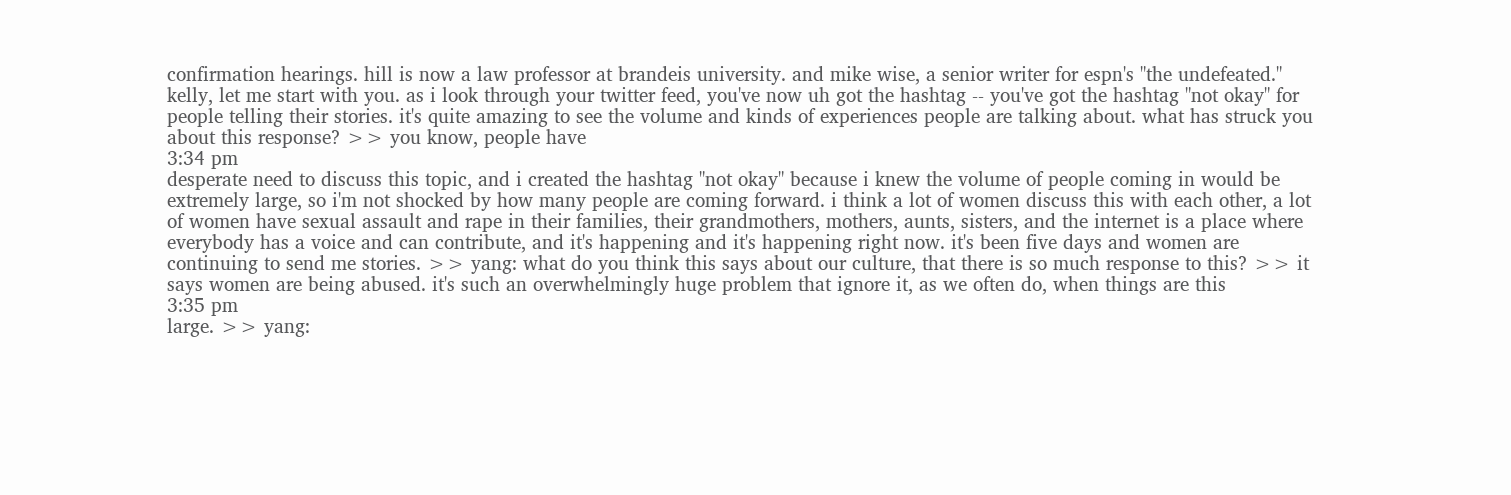confirmation hearings. hill is now a law professor at brandeis university. and mike wise, a senior writer for espn's "the undefeated." kelly, let me start with you. as i look through your twitter feed, you've now uh got the hashtag -- you've got the hashtag "not okay" for people telling their stories. it's quite amazing to see the volume and kinds of experiences people are talking about. what has struck you about this response? >> you know, people have
3:34 pm
desperate need to discuss this topic, and i created the hashtag "not okay" because i knew the volume of people coming in would be extremely large, so i'm not shocked by how many people are coming forward. i think a lot of women discuss this with each other, a lot of women have sexual assault and rape in their families, their grandmothers, mothers, aunts, sisters, and the internet is a place where everybody has a voice and can contribute, and it's happening and it's happening right now. it's been five days and women are continuing to send me stories. >> yang: what do you think this says about our culture, that there is so much response to this? >> it says women are being abused. it's such an overwhelmingly huge problem that ignore it, as we often do, when things are this
3:35 pm
large. >> yang: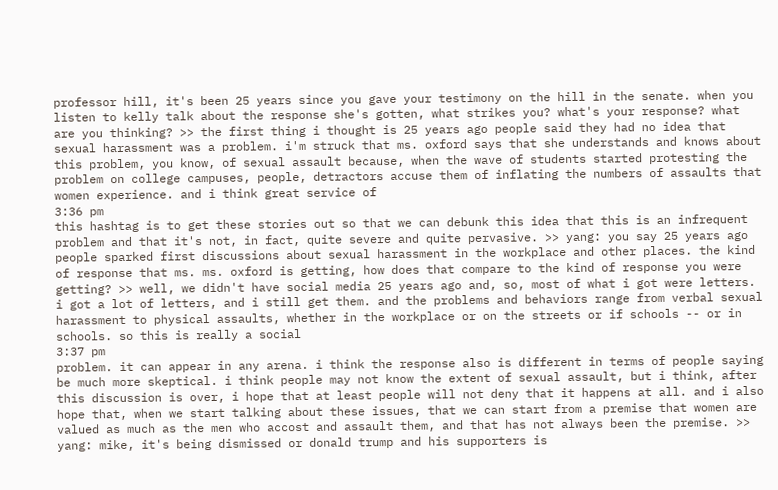professor hill, it's been 25 years since you gave your testimony on the hill in the senate. when you listen to kelly talk about the response she's gotten, what strikes you? what's your response? what are you thinking? >> the first thing i thought is 25 years ago people said they had no idea that sexual harassment was a problem. i'm struck that ms. oxford says that she understands and knows about this problem, you know, of sexual assault because, when the wave of students started protesting the problem on college campuses, people, detractors accuse them of inflating the numbers of assaults that women experience. and i think great service of
3:36 pm
this hashtag is to get these stories out so that we can debunk this idea that this is an infrequent problem and that it's not, in fact, quite severe and quite pervasive. >> yang: you say 25 years ago people sparked first discussions about sexual harassment in the workplace and other places. the kind of response that ms. ms. oxford is getting, how does that compare to the kind of response you were getting? >> well, we didn't have social media 25 years ago and, so, most of what i got were letters. i got a lot of letters, and i still get them. and the problems and behaviors range from verbal sexual harassment to physical assaults, whether in the workplace or on the streets or if schools -- or in schools. so this is really a social
3:37 pm
problem. it can appear in any arena. i think the response also is different in terms of people saying be much more skeptical. i think people may not know the extent of sexual assault, but i think, after this discussion is over, i hope that at least people will not deny that it happens at all. and i also hope that, when we start talking about these issues, that we can start from a premise that women are valued as much as the men who accost and assault them, and that has not always been the premise. >> yang: mike, it's being dismissed or donald trump and his supporters is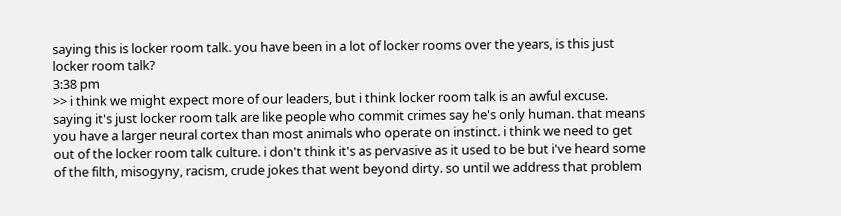saying this is locker room talk. you have been in a lot of locker rooms over the years, is this just locker room talk?
3:38 pm
>> i think we might expect more of our leaders, but i think locker room talk is an awful excuse. saying it's just locker room talk are like people who commit crimes say he's only human. that means you have a larger neural cortex than most animals who operate on instinct. i think we need to get out of the locker room talk culture. i don't think it's as pervasive as it used to be but i've heard some of the filth, misogyny, racism, crude jokes that went beyond dirty. so until we address that problem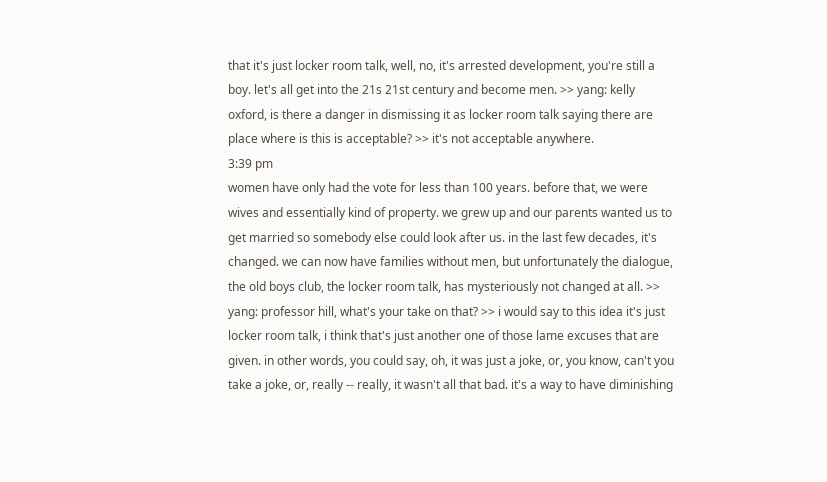that it's just locker room talk, well, no, it's arrested development, you're still a boy. let's all get into the 21s 21st century and become men. >> yang: kelly oxford, is there a danger in dismissing it as locker room talk saying there are place where is this is acceptable? >> it's not acceptable anywhere.
3:39 pm
women have only had the vote for less than 100 years. before that, we were wives and essentially kind of property. we grew up and our parents wanted us to get married so somebody else could look after us. in the last few decades, it's changed. we can now have families without men, but unfortunately the dialogue, the old boys club, the locker room talk, has mysteriously not changed at all. >> yang: professor hill, what's your take on that? >> i would say to this idea it's just locker room talk, i think that's just another one of those lame excuses that are given. in other words, you could say, oh, it was just a joke, or, you know, can't you take a joke, or, really -- really, it wasn't all that bad. it's a way to have diminishing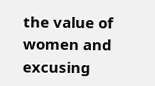the value of women and excusing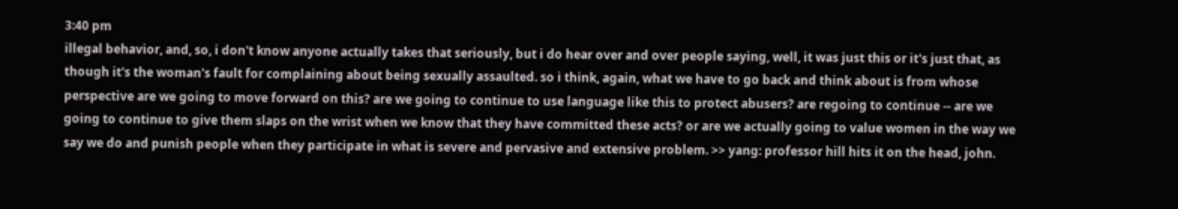3:40 pm
illegal behavior, and, so, i don't know anyone actually takes that seriously, but i do hear over and over people saying, well, it was just this or it's just that, as though it's the woman's fault for complaining about being sexually assaulted. so i think, again, what we have to go back and think about is from whose perspective are we going to move forward on this? are we going to continue to use language like this to protect abusers? are regoing to continue -- are we going to continue to give them slaps on the wrist when we know that they have committed these acts? or are we actually going to value women in the way we say we do and punish people when they participate in what is severe and pervasive and extensive problem. >> yang: professor hill hits it on the head, john.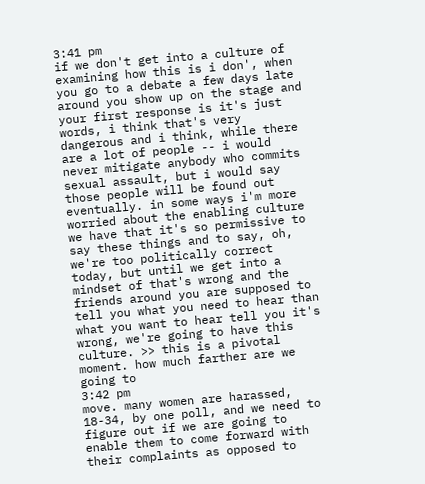3:41 pm
if we don't get into a culture of examining how this is i don', when you go to a debate a few days late around you show up on the stage and your first response is it's just words, i think that's very dangerous and i think, while there are a lot of people -- i would never mitigate anybody who commits sexual assault, but i would say those people will be found out eventually. in some ways i'm more worried about the enabling culture we have that it's so permissive to say these things and to say, oh, we're too politically correct today, but until we get into a mindset of that's wrong and the friends around you are supposed to tell you what you need to hear than what you want to hear tell you it's wrong, we're going to have this culture. >> this is a pivotal moment. how much farther are we going to
3:42 pm
move. many women are harassed, 18-34, by one poll, and we need to figure out if we are going to enable them to come forward with their complaints as opposed to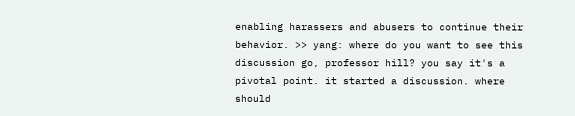enabling harassers and abusers to continue their behavior. >> yang: where do you want to see this discussion go, professor hill? you say it's a pivotal point. it started a discussion. where should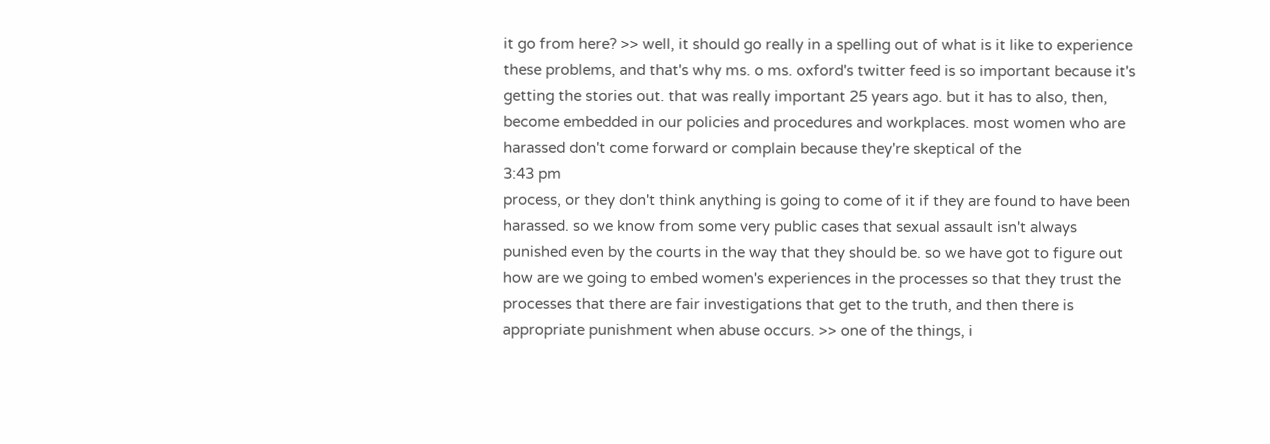it go from here? >> well, it should go really in a spelling out of what is it like to experience these problems, and that's why ms. o ms. oxford's twitter feed is so important because it's getting the stories out. that was really important 25 years ago. but it has to also, then, become embedded in our policies and procedures and workplaces. most women who are harassed don't come forward or complain because they're skeptical of the
3:43 pm
process, or they don't think anything is going to come of it if they are found to have been harassed. so we know from some very public cases that sexual assault isn't always punished even by the courts in the way that they should be. so we have got to figure out how are we going to embed women's experiences in the processes so that they trust the processes that there are fair investigations that get to the truth, and then there is appropriate punishment when abuse occurs. >> one of the things, i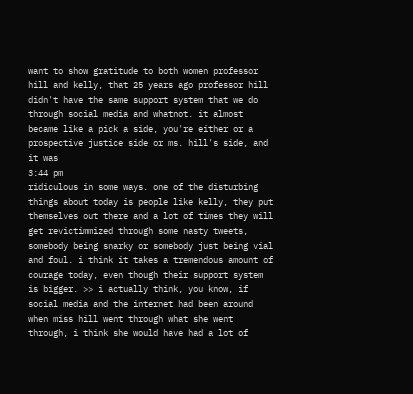want to show gratitude to both women professor hill and kelly, that 25 years ago professor hill didn't have the same support system that we do through social media and whatnot. it almost became like a pick a side, you're either or a prospective justice side or ms. hill's side, and it was
3:44 pm
ridiculous in some ways. one of the disturbing things about today is people like kelly, they put themselves out there and a lot of times they will get revictimmized through some nasty tweets, somebody being snarky or somebody just being vial and foul. i think it takes a tremendous amount of courage today, even though their support system is bigger. >> i actually think, you know, if social media and the internet had been around when miss hill went through what she went through, i think she would have had a lot of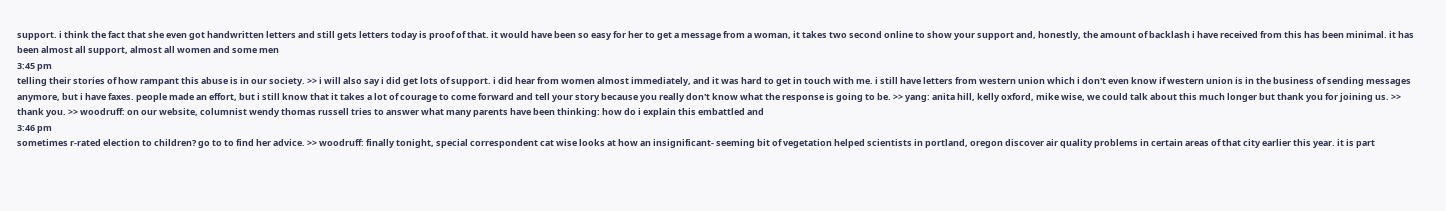support. i think the fact that she even got handwritten letters and still gets letters today is proof of that. it would have been so easy for her to get a message from a woman, it takes two second online to show your support and, honestly, the amount of backlash i have received from this has been minimal. it has been almost all support, almost all women and some men
3:45 pm
telling their stories of how rampant this abuse is in our society. >> i will also say i did get lots of support. i did hear from women almost immediately, and it was hard to get in touch with me. i still have letters from western union which i don't even know if western union is in the business of sending messages anymore, but i have faxes. people made an effort, but i still know that it takes a lot of courage to come forward and tell your story because you really don't know what the response is going to be. >> yang: anita hill, kelly oxford, mike wise, we could talk about this much longer but thank you for joining us. >> thank you. >> woodruff: on our website, columnist wendy thomas russell tries to answer what many parents have been thinking: how do i explain this embattled and
3:46 pm
sometimes r-rated election to children? go to to find her advice. >> woodruff: finally tonight, special correspondent cat wise looks at how an insignificant- seeming bit of vegetation helped scientists in portland, oregon discover air quality problems in certain areas of that city earlier this year. it is part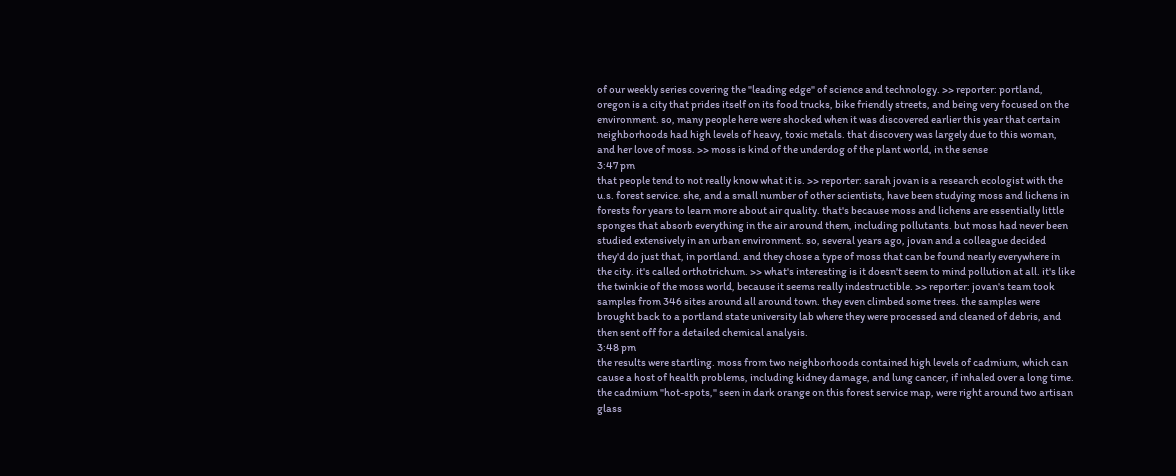of our weekly series covering the "leading edge" of science and technology. >> reporter: portland, oregon is a city that prides itself on its food trucks, bike friendly streets, and being very focused on the environment. so, many people here were shocked when it was discovered earlier this year that certain neighborhoods had high levels of heavy, toxic metals. that discovery was largely due to this woman, and her love of moss. >> moss is kind of the underdog of the plant world, in the sense
3:47 pm
that people tend to not really know what it is. >> reporter: sarah jovan is a research ecologist with the u.s. forest service. she, and a small number of other scientists, have been studying moss and lichens in forests for years to learn more about air quality. that's because moss and lichens are essentially little sponges that absorb everything in the air around them, including pollutants. but moss had never been studied extensively in an urban environment. so, several years ago, jovan and a colleague decided they'd do just that, in portland. and they chose a type of moss that can be found nearly everywhere in the city. it's called orthotrichum. >> what's interesting is it doesn't seem to mind pollution at all. it's like the twinkie of the moss world, because it seems really indestructible. >> reporter: jovan's team took samples from 346 sites around all around town. they even climbed some trees. the samples were brought back to a portland state university lab where they were processed and cleaned of debris, and then sent off for a detailed chemical analysis.
3:48 pm
the results were startling. moss from two neighborhoods contained high levels of cadmium, which can cause a host of health problems, including kidney damage, and lung cancer, if inhaled over a long time. the cadmium "hot-spots," seen in dark orange on this forest service map, were right around two artisan glass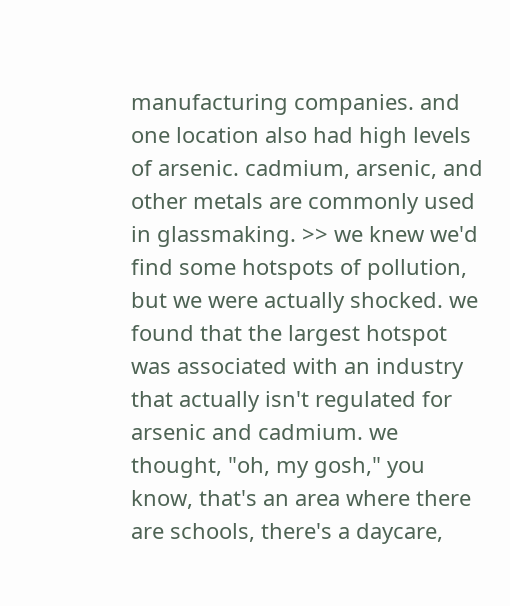manufacturing companies. and one location also had high levels of arsenic. cadmium, arsenic, and other metals are commonly used in glassmaking. >> we knew we'd find some hotspots of pollution, but we were actually shocked. we found that the largest hotspot was associated with an industry that actually isn't regulated for arsenic and cadmium. we thought, "oh, my gosh," you know, that's an area where there are schools, there's a daycare,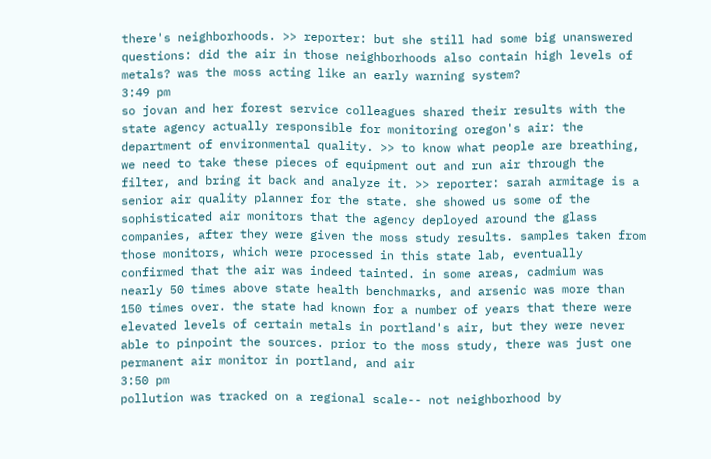there's neighborhoods. >> reporter: but she still had some big unanswered questions: did the air in those neighborhoods also contain high levels of metals? was the moss acting like an early warning system?
3:49 pm
so jovan and her forest service colleagues shared their results with the state agency actually responsible for monitoring oregon's air: the department of environmental quality. >> to know what people are breathing, we need to take these pieces of equipment out and run air through the filter, and bring it back and analyze it. >> reporter: sarah armitage is a senior air quality planner for the state. she showed us some of the sophisticated air monitors that the agency deployed around the glass companies, after they were given the moss study results. samples taken from those monitors, which were processed in this state lab, eventually confirmed that the air was indeed tainted. in some areas, cadmium was nearly 50 times above state health benchmarks, and arsenic was more than 150 times over. the state had known for a number of years that there were elevated levels of certain metals in portland's air, but they were never able to pinpoint the sources. prior to the moss study, there was just one permanent air monitor in portland, and air
3:50 pm
pollution was tracked on a regional scale-- not neighborhood by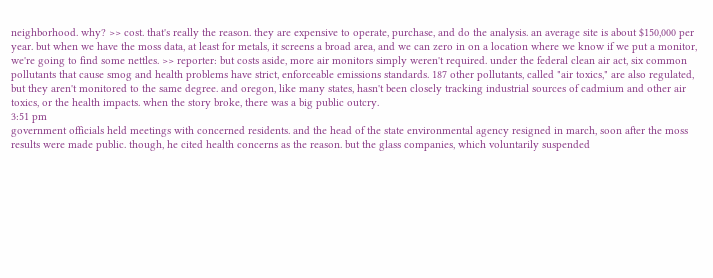neighborhood. why? >> cost. that's really the reason. they are expensive to operate, purchase, and do the analysis. an average site is about $150,000 per year. but when we have the moss data, at least for metals, it screens a broad area, and we can zero in on a location where we know if we put a monitor, we're going to find some nettles. >> reporter: but costs aside, more air monitors simply weren't required. under the federal clean air act, six common pollutants that cause smog and health problems have strict, enforceable emissions standards. 187 other pollutants, called "air toxics," are also regulated, but they aren't monitored to the same degree. and oregon, like many states, hasn't been closely tracking industrial sources of cadmium and other air toxics, or the health impacts. when the story broke, there was a big public outcry.
3:51 pm
government officials held meetings with concerned residents. and the head of the state environmental agency resigned in march, soon after the moss results were made public. though, he cited health concerns as the reason. but the glass companies, which voluntarily suspended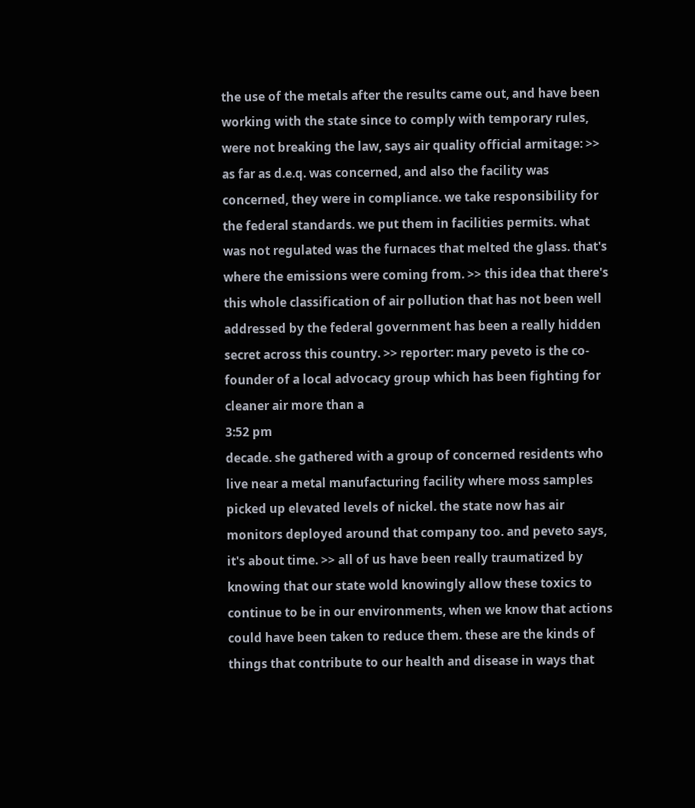the use of the metals after the results came out, and have been working with the state since to comply with temporary rules, were not breaking the law, says air quality official armitage: >> as far as d.e.q. was concerned, and also the facility was concerned, they were in compliance. we take responsibility for the federal standards. we put them in facilities permits. what was not regulated was the furnaces that melted the glass. that's where the emissions were coming from. >> this idea that there's this whole classification of air pollution that has not been well addressed by the federal government has been a really hidden secret across this country. >> reporter: mary peveto is the co-founder of a local advocacy group which has been fighting for cleaner air more than a
3:52 pm
decade. she gathered with a group of concerned residents who live near a metal manufacturing facility where moss samples picked up elevated levels of nickel. the state now has air monitors deployed around that company too. and peveto says, it's about time. >> all of us have been really traumatized by knowing that our state wold knowingly allow these toxics to continue to be in our environments, when we know that actions could have been taken to reduce them. these are the kinds of things that contribute to our health and disease in ways that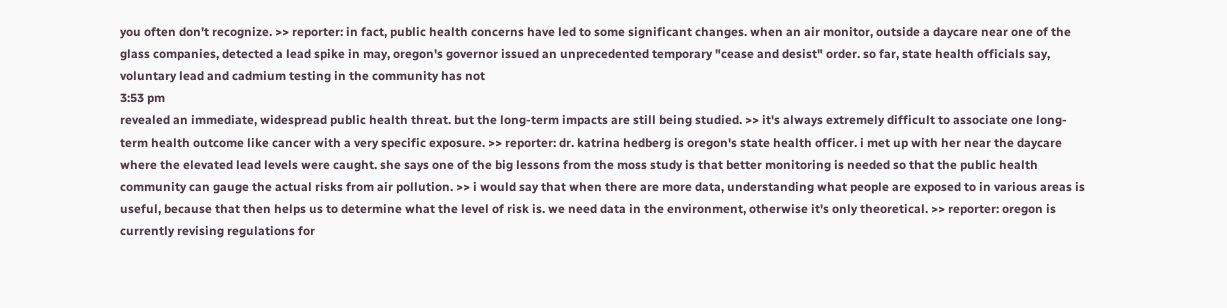you often don't recognize. >> reporter: in fact, public health concerns have led to some significant changes. when an air monitor, outside a daycare near one of the glass companies, detected a lead spike in may, oregon's governor issued an unprecedented temporary "cease and desist" order. so far, state health officials say, voluntary lead and cadmium testing in the community has not
3:53 pm
revealed an immediate, widespread public health threat. but the long-term impacts are still being studied. >> it's always extremely difficult to associate one long- term health outcome like cancer with a very specific exposure. >> reporter: dr. katrina hedberg is oregon's state health officer. i met up with her near the daycare where the elevated lead levels were caught. she says one of the big lessons from the moss study is that better monitoring is needed so that the public health community can gauge the actual risks from air pollution. >> i would say that when there are more data, understanding what people are exposed to in various areas is useful, because that then helps us to determine what the level of risk is. we need data in the environment, otherwise it's only theoretical. >> reporter: oregon is currently revising regulations for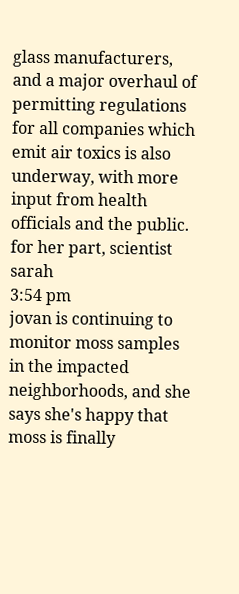glass manufacturers, and a major overhaul of permitting regulations for all companies which emit air toxics is also underway, with more input from health officials and the public. for her part, scientist sarah
3:54 pm
jovan is continuing to monitor moss samples in the impacted neighborhoods, and she says she's happy that moss is finally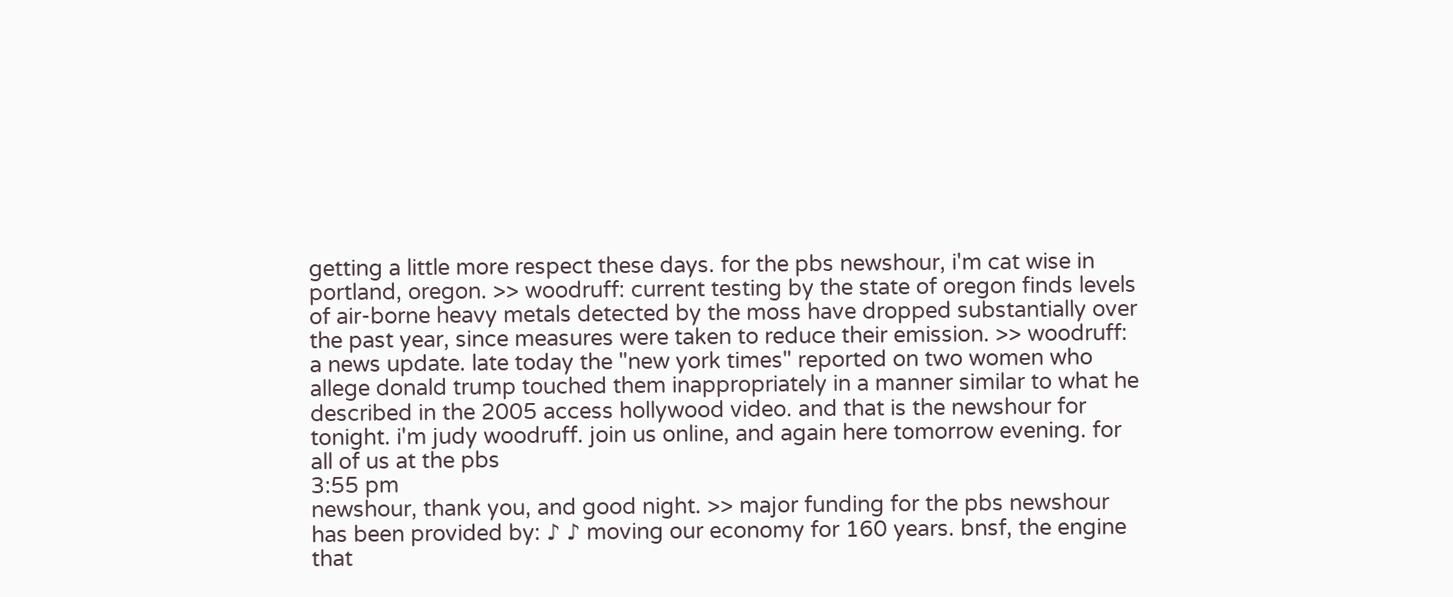getting a little more respect these days. for the pbs newshour, i'm cat wise in portland, oregon. >> woodruff: current testing by the state of oregon finds levels of air-borne heavy metals detected by the moss have dropped substantially over the past year, since measures were taken to reduce their emission. >> woodruff: a news update. late today the "new york times" reported on two women who allege donald trump touched them inappropriately in a manner similar to what he described in the 2005 access hollywood video. and that is the newshour for tonight. i'm judy woodruff. join us online, and again here tomorrow evening. for all of us at the pbs
3:55 pm
newshour, thank you, and good night. >> major funding for the pbs newshour has been provided by: ♪ ♪ moving our economy for 160 years. bnsf, the engine that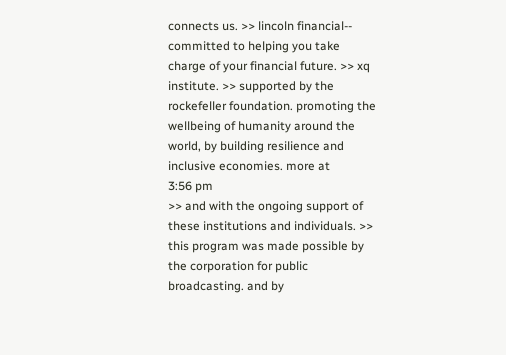connects us. >> lincoln financial-- committed to helping you take charge of your financial future. >> xq institute. >> supported by the rockefeller foundation. promoting the wellbeing of humanity around the world, by building resilience and inclusive economies. more at
3:56 pm
>> and with the ongoing support of these institutions and individuals. >> this program was made possible by the corporation for public broadcasting. and by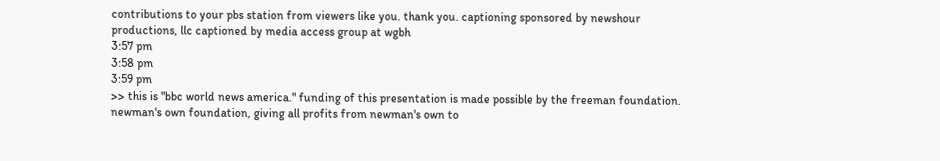contributions to your pbs station from viewers like you. thank you. captioning sponsored by newshour productions, llc captioned by media access group at wgbh
3:57 pm
3:58 pm
3:59 pm
>> this is "bbc world news america." funding of this presentation is made possible by the freeman foundation. newman's own foundation, giving all profits from newman's own to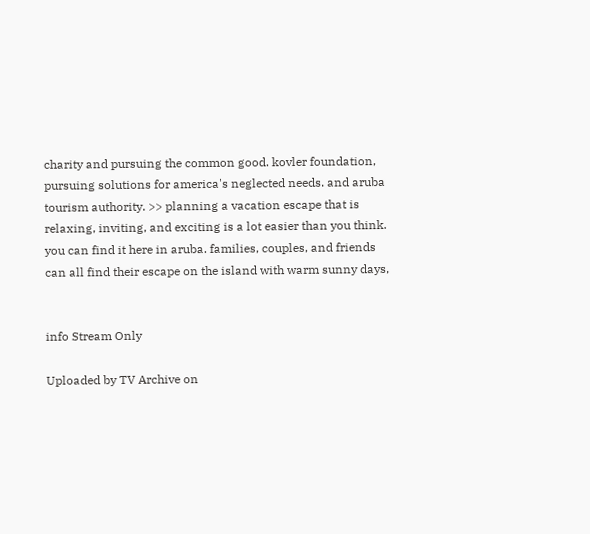charity and pursuing the common good. kovler foundation, pursuing solutions for america's neglected needs. and aruba tourism authority. >> planning a vacation escape that is relaxing, inviting, and exciting is a lot easier than you think. you can find it here in aruba. families, couples, and friends can all find their escape on the island with warm sunny days,


info Stream Only

Uploaded by TV Archive on